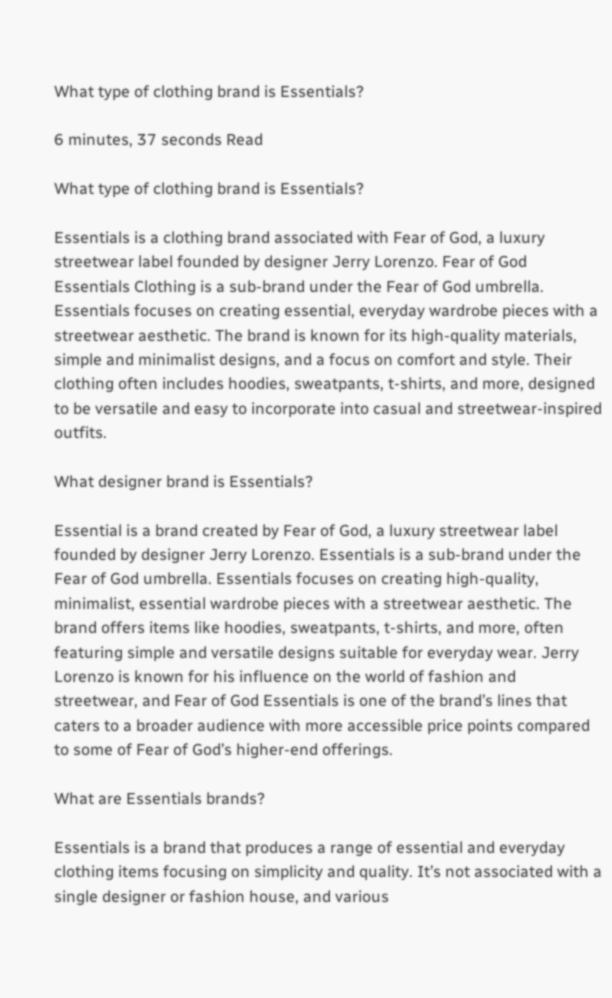What type of clothing brand is Essentials?

6 minutes, 37 seconds Read

What type of clothing brand is Essentials?

Essentials is a clothing brand associated with Fear of God, a luxury streetwear label founded by designer Jerry Lorenzo. Fear of God Essentials Clothing is a sub-brand under the Fear of God umbrella. Essentials focuses on creating essential, everyday wardrobe pieces with a streetwear aesthetic. The brand is known for its high-quality materials, simple and minimalist designs, and a focus on comfort and style. Their clothing often includes hoodies, sweatpants, t-shirts, and more, designed to be versatile and easy to incorporate into casual and streetwear-inspired outfits.

What designer brand is Essentials?

Essential is a brand created by Fear of God, a luxury streetwear label founded by designer Jerry Lorenzo. Essentials is a sub-brand under the Fear of God umbrella. Essentials focuses on creating high-quality, minimalist, essential wardrobe pieces with a streetwear aesthetic. The brand offers items like hoodies, sweatpants, t-shirts, and more, often featuring simple and versatile designs suitable for everyday wear. Jerry Lorenzo is known for his influence on the world of fashion and streetwear, and Fear of God Essentials is one of the brand’s lines that caters to a broader audience with more accessible price points compared to some of Fear of God’s higher-end offerings.

What are Essentials brands?

Essentials is a brand that produces a range of essential and everyday clothing items focusing on simplicity and quality. It’s not associated with a single designer or fashion house, and various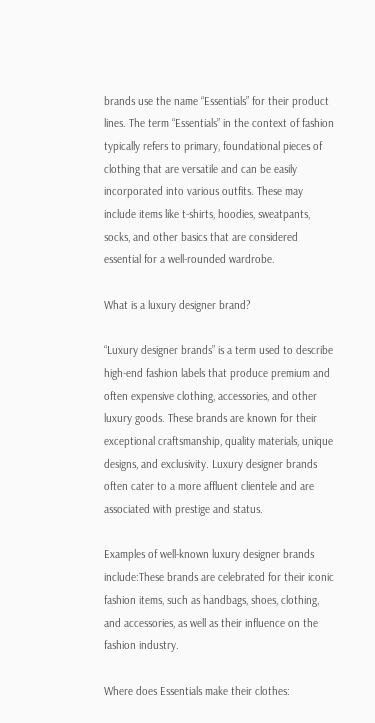brands use the name “Essentials” for their product lines. The term “Essentials” in the context of fashion typically refers to primary, foundational pieces of clothing that are versatile and can be easily incorporated into various outfits. These may include items like t-shirts, hoodies, sweatpants, socks, and other basics that are considered essential for a well-rounded wardrobe.

What is a luxury designer brand?

“Luxury designer brands” is a term used to describe high-end fashion labels that produce premium and often expensive clothing, accessories, and other luxury goods. These brands are known for their exceptional craftsmanship, quality materials, unique designs, and exclusivity. Luxury designer brands often cater to a more affluent clientele and are associated with prestige and status.

Examples of well-known luxury designer brands include:These brands are celebrated for their iconic fashion items, such as handbags, shoes, clothing, and accessories, as well as their influence on the fashion industry.

Where does Essentials make their clothes: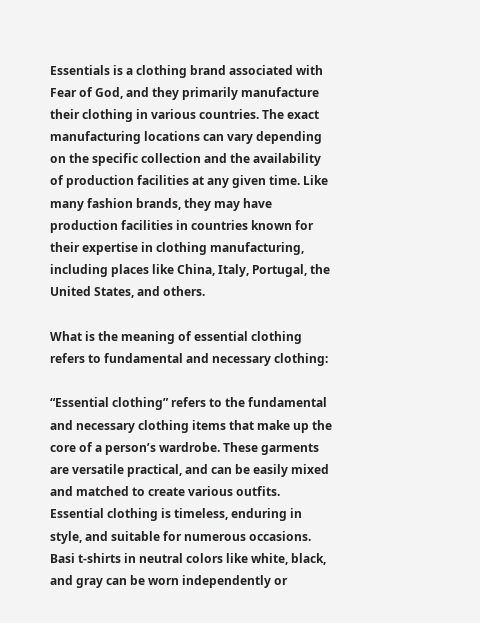Essentials is a clothing brand associated with Fear of God, and they primarily manufacture their clothing in various countries. The exact manufacturing locations can vary depending on the specific collection and the availability of production facilities at any given time. Like many fashion brands, they may have production facilities in countries known for their expertise in clothing manufacturing, including places like China, Italy, Portugal, the United States, and others.

What is the meaning of essential clothing refers to fundamental and necessary clothing:

“Essential clothing” refers to the fundamental and necessary clothing items that make up the core of a person’s wardrobe. These garments are versatile practical, and can be easily mixed and matched to create various outfits. Essential clothing is timeless, enduring in style, and suitable for numerous occasions. Basi t-shirts in neutral colors like white, black, and gray can be worn independently or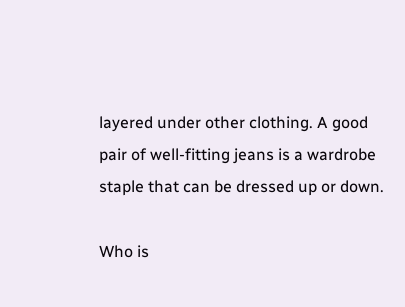layered under other clothing. A good pair of well-fitting jeans is a wardrobe staple that can be dressed up or down.

Who is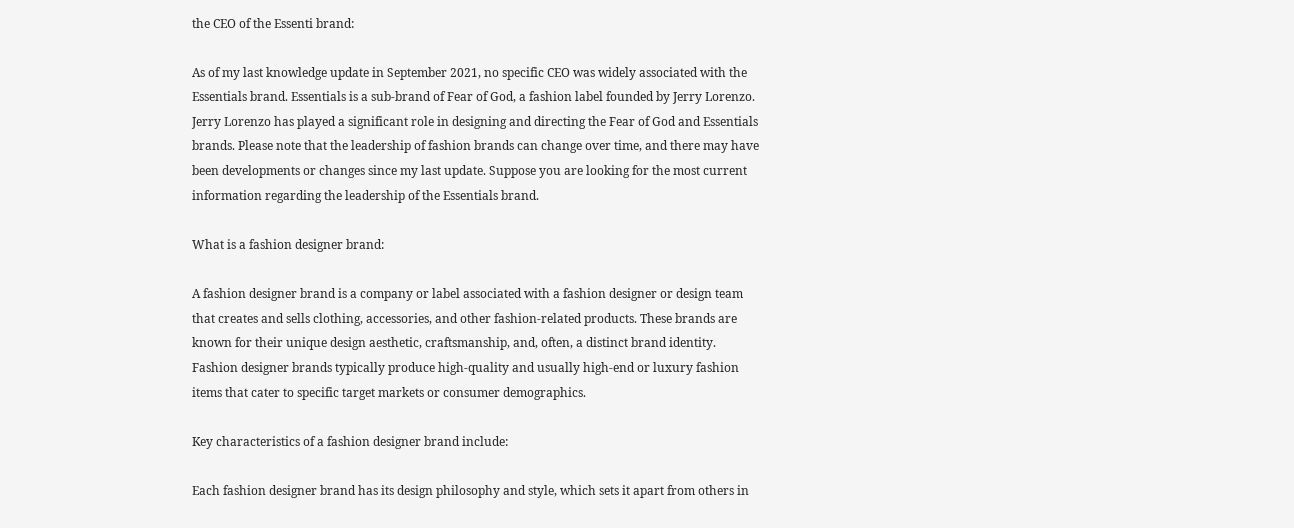the CEO of the Essenti brand:

As of my last knowledge update in September 2021, no specific CEO was widely associated with the Essentials brand. Essentials is a sub-brand of Fear of God, a fashion label founded by Jerry Lorenzo. Jerry Lorenzo has played a significant role in designing and directing the Fear of God and Essentials brands. Please note that the leadership of fashion brands can change over time, and there may have been developments or changes since my last update. Suppose you are looking for the most current information regarding the leadership of the Essentials brand.

What is a fashion designer brand:

A fashion designer brand is a company or label associated with a fashion designer or design team that creates and sells clothing, accessories, and other fashion-related products. These brands are known for their unique design aesthetic, craftsmanship, and, often, a distinct brand identity. Fashion designer brands typically produce high-quality and usually high-end or luxury fashion items that cater to specific target markets or consumer demographics.

Key characteristics of a fashion designer brand include:

Each fashion designer brand has its design philosophy and style, which sets it apart from others in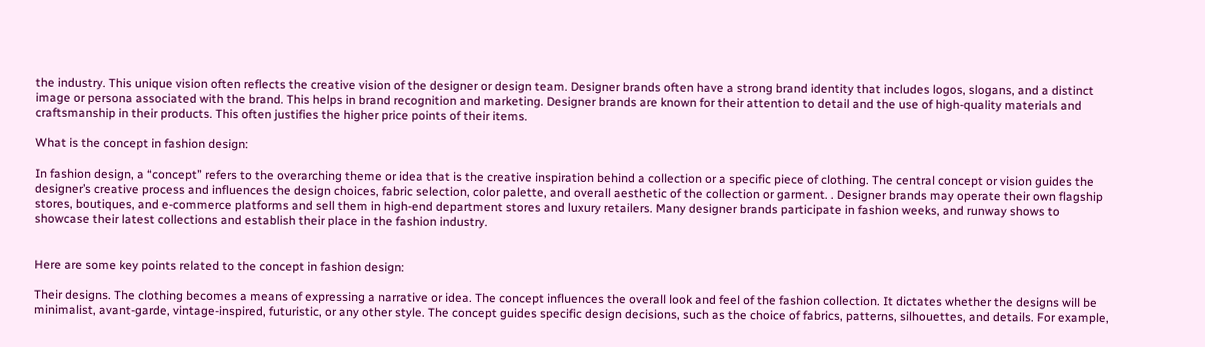the industry. This unique vision often reflects the creative vision of the designer or design team. Designer brands often have a strong brand identity that includes logos, slogans, and a distinct image or persona associated with the brand. This helps in brand recognition and marketing. Designer brands are known for their attention to detail and the use of high-quality materials and craftsmanship in their products. This often justifies the higher price points of their items.

What is the concept in fashion design:

In fashion design, a “concept” refers to the overarching theme or idea that is the creative inspiration behind a collection or a specific piece of clothing. The central concept or vision guides the designer’s creative process and influences the design choices, fabric selection, color palette, and overall aesthetic of the collection or garment. . Designer brands may operate their own flagship stores, boutiques, and e-commerce platforms and sell them in high-end department stores and luxury retailers. Many designer brands participate in fashion weeks, and runway shows to showcase their latest collections and establish their place in the fashion industry.


Here are some key points related to the concept in fashion design:

Their designs. The clothing becomes a means of expressing a narrative or idea. The concept influences the overall look and feel of the fashion collection. It dictates whether the designs will be minimalist, avant-garde, vintage-inspired, futuristic, or any other style. The concept guides specific design decisions, such as the choice of fabrics, patterns, silhouettes, and details. For example,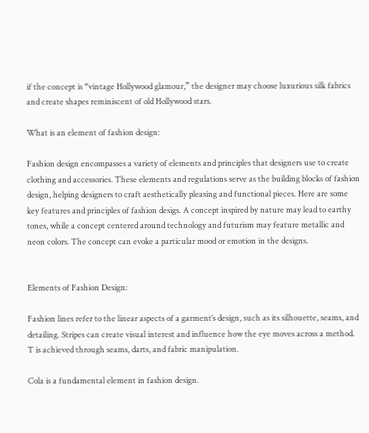if the concept is “vintage Hollywood glamour,” the designer may choose luxurious silk fabrics and create shapes reminiscent of old Hollywood stars.

What is an element of fashion design:

Fashion design encompasses a variety of elements and principles that designers use to create clothing and accessories. These elements and regulations serve as the building blocks of fashion design, helping designers to craft aesthetically pleasing and functional pieces. Here are some key features and principles of fashion desigs. A concept inspired by nature may lead to earthy tones, while a concept centered around technology and futurism may feature metallic and neon colors. The concept can evoke a particular mood or emotion in the designs.


Elements of Fashion Design:

Fashion lines refer to the linear aspects of a garment’s design, such as its silhouette, seams, and detailing. Stripes can create visual interest and influence how the eye moves across a method. T is achieved through seams, darts, and fabric manipulation.

Cola is a fundamental element in fashion design.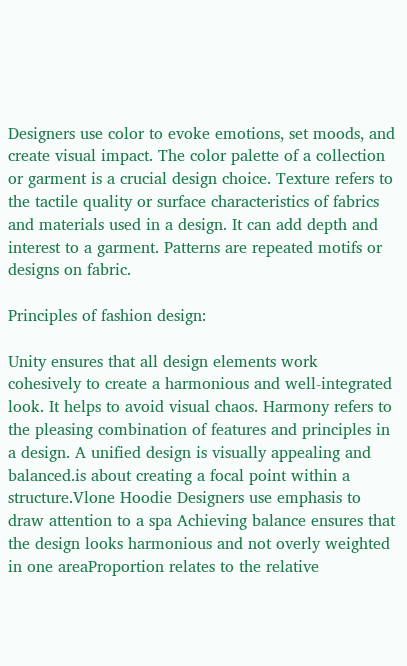Designers use color to evoke emotions, set moods, and create visual impact. The color palette of a collection or garment is a crucial design choice. Texture refers to the tactile quality or surface characteristics of fabrics and materials used in a design. It can add depth and interest to a garment. Patterns are repeated motifs or designs on fabric.

Principles of fashion design:

Unity ensures that all design elements work cohesively to create a harmonious and well-integrated look. It helps to avoid visual chaos. Harmony refers to the pleasing combination of features and principles in a design. A unified design is visually appealing and balanced.is about creating a focal point within a structure.Vlone Hoodie Designers use emphasis to draw attention to a spa Achieving balance ensures that the design looks harmonious and not overly weighted in one areaProportion relates to the relative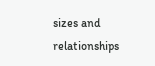sizes and relationships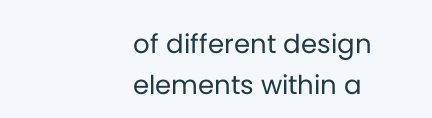of different design elements within a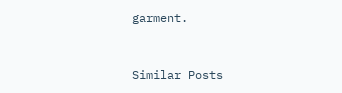garment.



Similar Posts